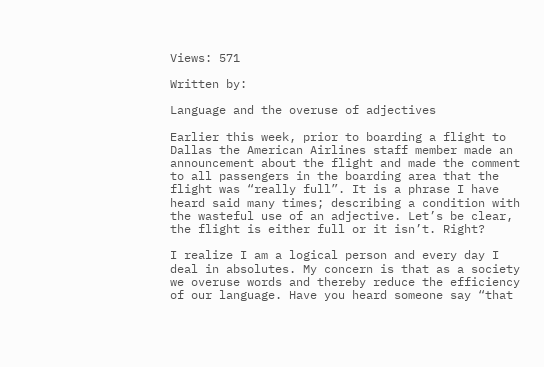Views: 571

Written by:

Language and the overuse of adjectives

Earlier this week, prior to boarding a flight to Dallas the American Airlines staff member made an announcement about the flight and made the comment to all passengers in the boarding area that the flight was “really full”. It is a phrase I have heard said many times; describing a condition with the wasteful use of an adjective. Let’s be clear, the flight is either full or it isn’t. Right?

I realize I am a logical person and every day I deal in absolutes. My concern is that as a society we overuse words and thereby reduce the efficiency of our language. Have you heard someone say “that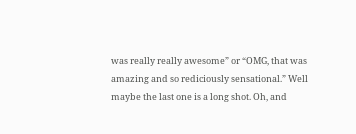was really really awesome” or “OMG, that was amazing and so rediciously sensational.” Well maybe the last one is a long shot. Oh, and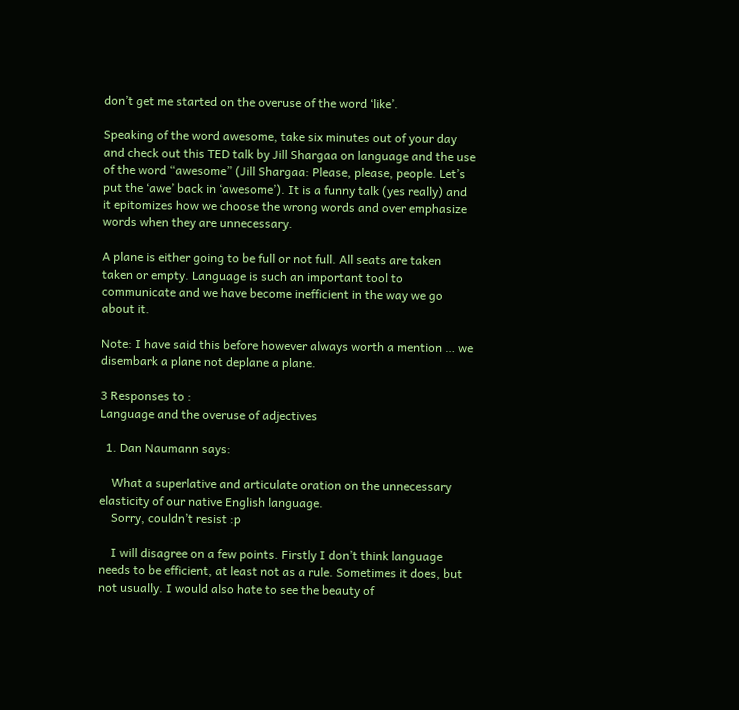don’t get me started on the overuse of the word ‘like’.

Speaking of the word awesome, take six minutes out of your day and check out this TED talk by Jill Shargaa on language and the use of the word “awesome” (Jill Shargaa: Please, please, people. Let’s put the ‘awe’ back in ‘awesome’). It is a funny talk (yes really) and it epitomizes how we choose the wrong words and over emphasize words when they are unnecessary.

A plane is either going to be full or not full. All seats are taken taken or empty. Language is such an important tool to communicate and we have become inefficient in the way we go about it.

Note: I have said this before however always worth a mention … we disembark a plane not deplane a plane.

3 Responses to :
Language and the overuse of adjectives

  1. Dan Naumann says:

    What a superlative and articulate oration on the unnecessary elasticity of our native English language.
    Sorry, couldn’t resist :p

    I will disagree on a few points. Firstly I don’t think language needs to be efficient, at least not as a rule. Sometimes it does, but not usually. I would also hate to see the beauty of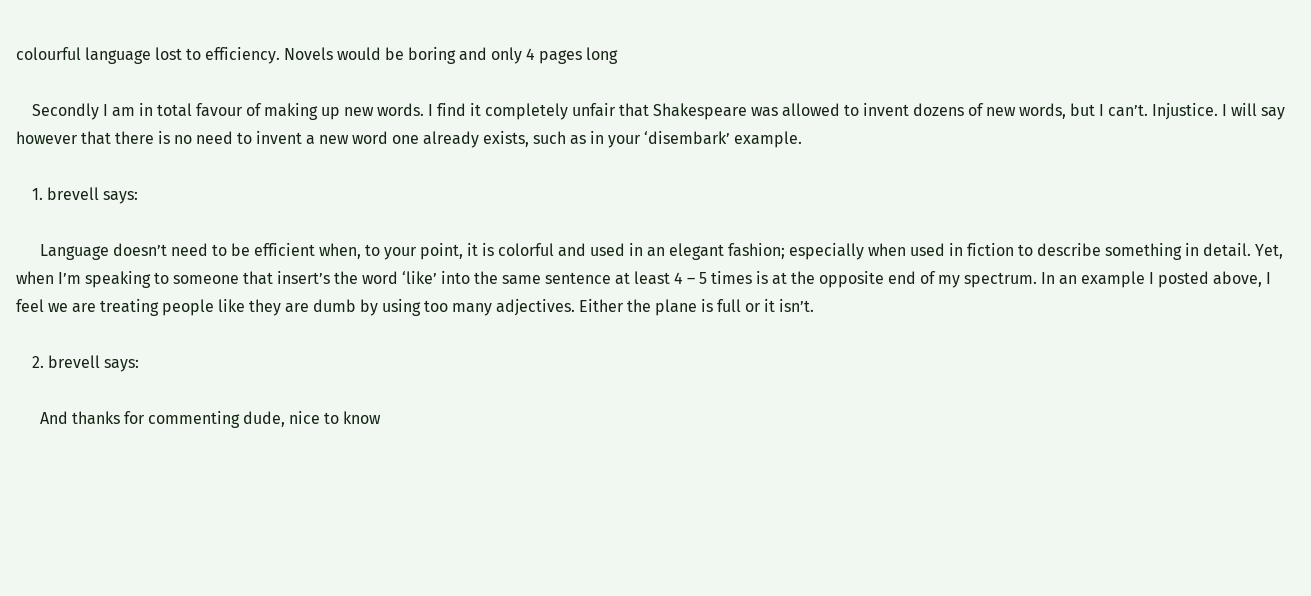colourful language lost to efficiency. Novels would be boring and only 4 pages long

    Secondly I am in total favour of making up new words. I find it completely unfair that Shakespeare was allowed to invent dozens of new words, but I can’t. Injustice. I will say however that there is no need to invent a new word one already exists, such as in your ‘disembark’ example.

    1. brevell says:

      Language doesn’t need to be efficient when, to your point, it is colorful and used in an elegant fashion; especially when used in fiction to describe something in detail. Yet, when I’m speaking to someone that insert’s the word ‘like’ into the same sentence at least 4 – 5 times is at the opposite end of my spectrum. In an example I posted above, I feel we are treating people like they are dumb by using too many adjectives. Either the plane is full or it isn’t.

    2. brevell says:

      And thanks for commenting dude, nice to know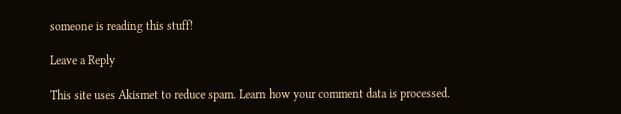someone is reading this stuff!

Leave a Reply

This site uses Akismet to reduce spam. Learn how your comment data is processed.